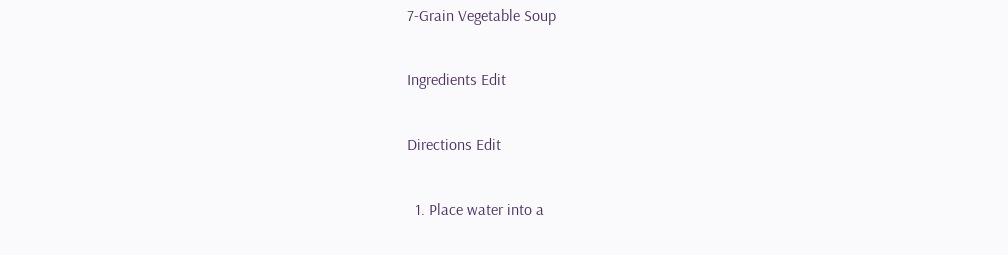7-Grain Vegetable Soup

Ingredients Edit

Directions Edit

  1. Place water into a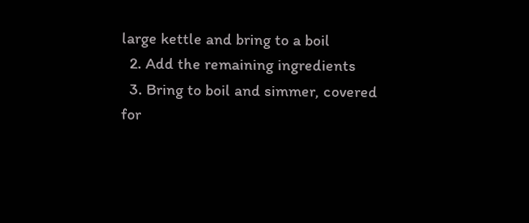large kettle and bring to a boil
  2. Add the remaining ingredients
  3. Bring to boil and simmer, covered for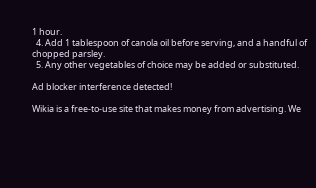1 hour.
  4. Add 1 tablespoon of canola oil before serving, and a handful of chopped parsley.
  5. Any other vegetables of choice may be added or substituted.

Ad blocker interference detected!

Wikia is a free-to-use site that makes money from advertising. We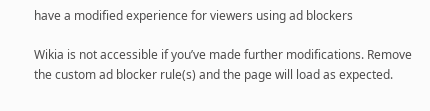have a modified experience for viewers using ad blockers

Wikia is not accessible if you’ve made further modifications. Remove the custom ad blocker rule(s) and the page will load as expected.